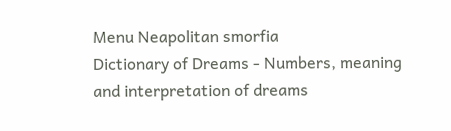Menu Neapolitan smorfia
Dictionary of Dreams - Numbers, meaning and interpretation of dreams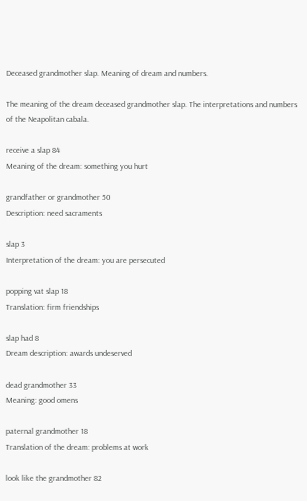Deceased grandmother slap. Meaning of dream and numbers.

The meaning of the dream deceased grandmother slap. The interpretations and numbers of the Neapolitan cabala.

receive a slap 84
Meaning of the dream: something you hurt

grandfather or grandmother 50
Description: need sacraments

slap 3
Interpretation of the dream: you are persecuted

popping vat slap 18
Translation: firm friendships

slap had 8
Dream description: awards undeserved

dead grandmother 33
Meaning: good omens

paternal grandmother 18
Translation of the dream: problems at work

look like the grandmother 82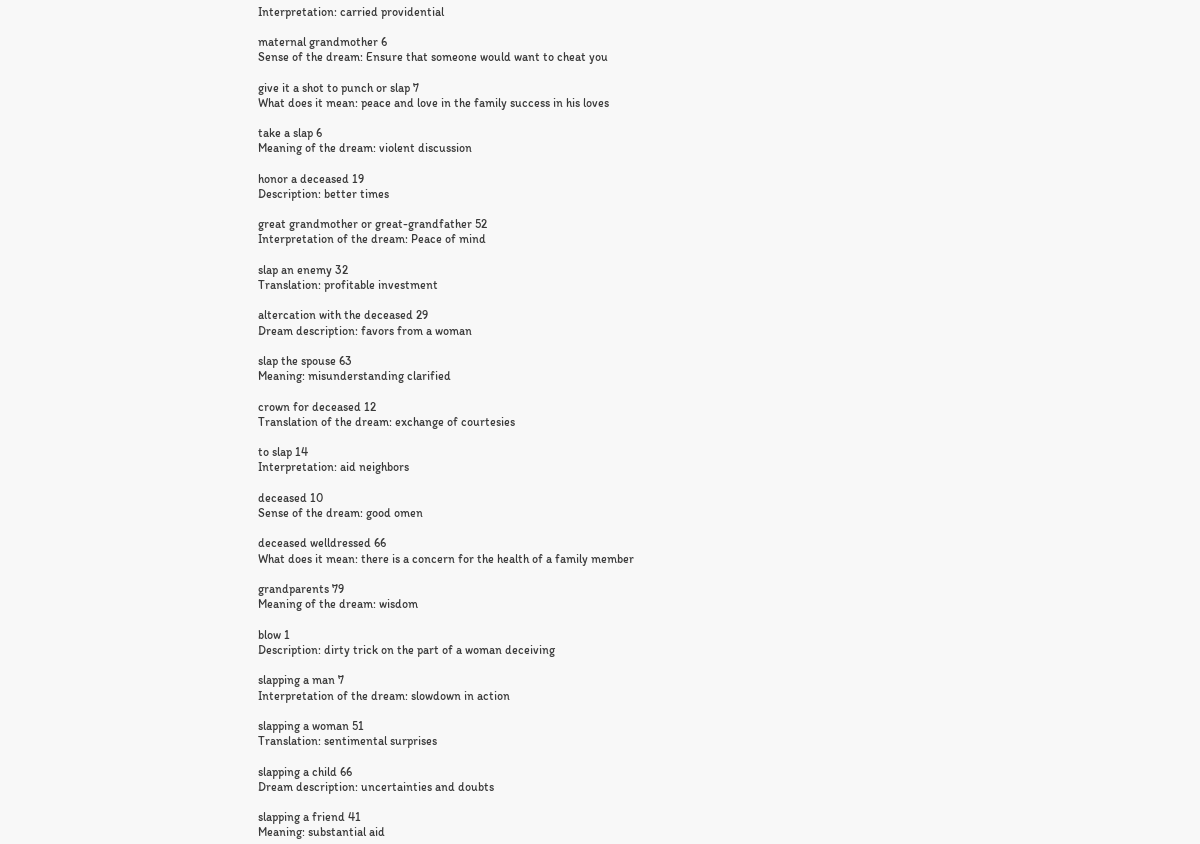Interpretation: carried providential

maternal grandmother 6
Sense of the dream: Ensure that someone would want to cheat you

give it a shot to punch or slap 7
What does it mean: peace and love in the family success in his loves

take a slap 6
Meaning of the dream: violent discussion

honor a deceased 19
Description: better times

great grandmother or great-grandfather 52
Interpretation of the dream: Peace of mind

slap an enemy 32
Translation: profitable investment

altercation with the deceased 29
Dream description: favors from a woman

slap the spouse 63
Meaning: misunderstanding clarified

crown for deceased 12
Translation of the dream: exchange of courtesies

to slap 14
Interpretation: aid neighbors

deceased 10
Sense of the dream: good omen

deceased welldressed 66
What does it mean: there is a concern for the health of a family member

grandparents 79
Meaning of the dream: wisdom

blow 1
Description: dirty trick on the part of a woman deceiving

slapping a man 7
Interpretation of the dream: slowdown in action

slapping a woman 51
Translation: sentimental surprises

slapping a child 66
Dream description: uncertainties and doubts

slapping a friend 41
Meaning: substantial aid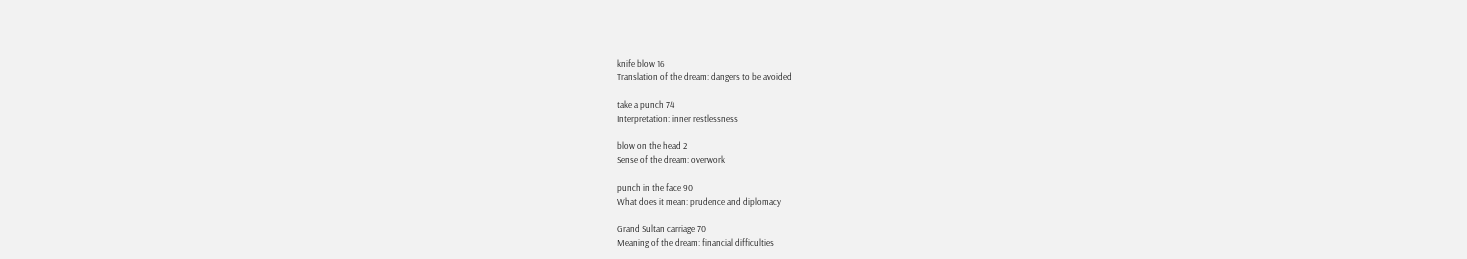knife blow 16
Translation of the dream: dangers to be avoided

take a punch 74
Interpretation: inner restlessness

blow on the head 2
Sense of the dream: overwork

punch in the face 90
What does it mean: prudence and diplomacy

Grand Sultan carriage 70
Meaning of the dream: financial difficulties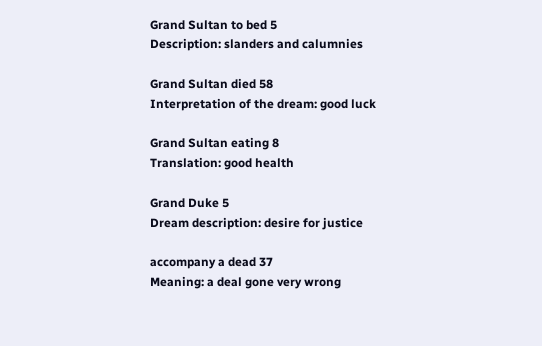Grand Sultan to bed 5
Description: slanders and calumnies

Grand Sultan died 58
Interpretation of the dream: good luck

Grand Sultan eating 8
Translation: good health

Grand Duke 5
Dream description: desire for justice

accompany a dead 37
Meaning: a deal gone very wrong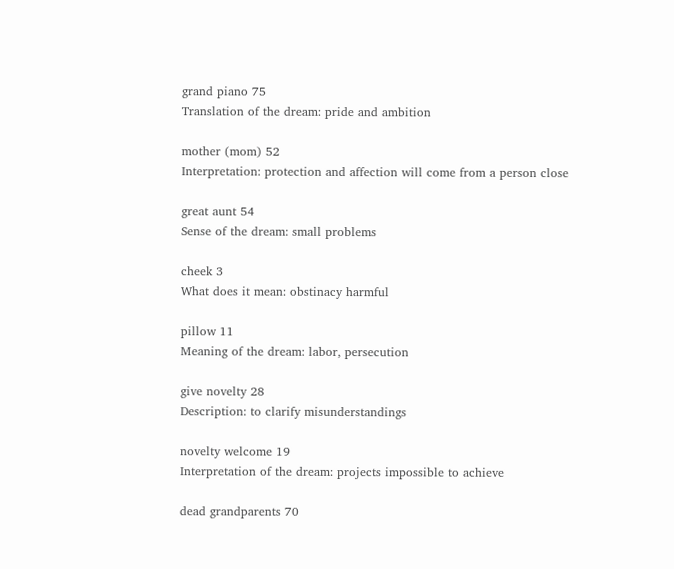grand piano 75
Translation of the dream: pride and ambition

mother (mom) 52
Interpretation: protection and affection will come from a person close

great aunt 54
Sense of the dream: small problems

cheek 3
What does it mean: obstinacy harmful

pillow 11
Meaning of the dream: labor, persecution

give novelty 28
Description: to clarify misunderstandings

novelty welcome 19
Interpretation of the dream: projects impossible to achieve

dead grandparents 70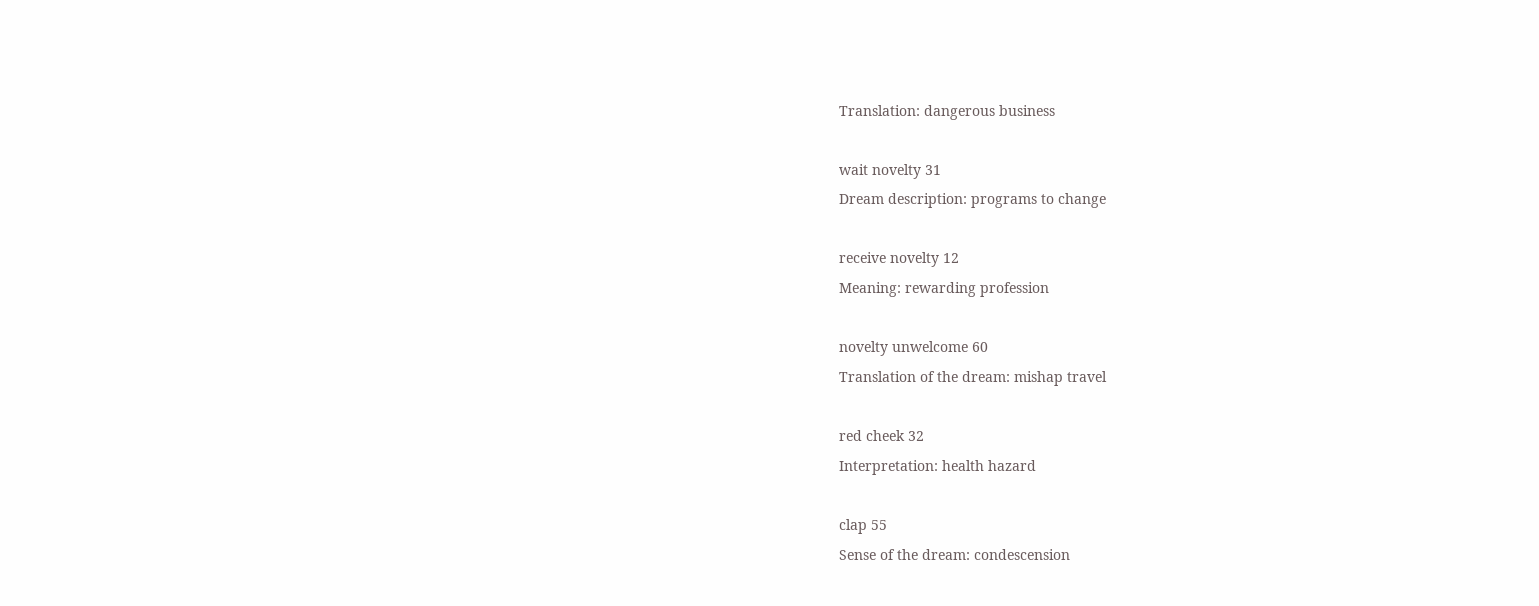Translation: dangerous business

wait novelty 31
Dream description: programs to change

receive novelty 12
Meaning: rewarding profession

novelty unwelcome 60
Translation of the dream: mishap travel

red cheek 32
Interpretation: health hazard

clap 55
Sense of the dream: condescension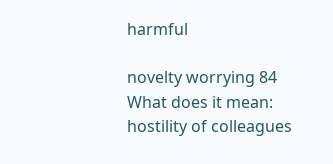harmful

novelty worrying 84
What does it mean: hostility of colleagues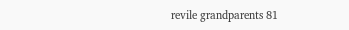revile grandparents 81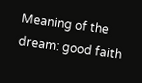Meaning of the dream: good faith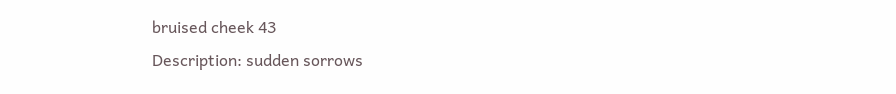bruised cheek 43
Description: sudden sorrows